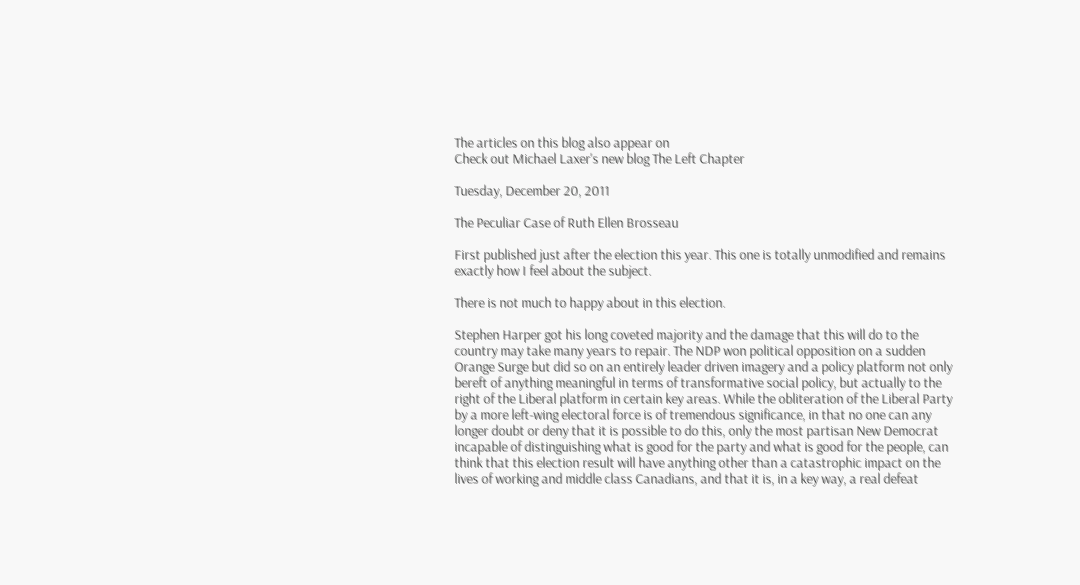The articles on this blog also appear on
Check out Michael Laxer's new blog The Left Chapter

Tuesday, December 20, 2011

The Peculiar Case of Ruth Ellen Brosseau

First published just after the election this year. This one is totally unmodified and remains exactly how I feel about the subject.

There is not much to happy about in this election.

Stephen Harper got his long coveted majority and the damage that this will do to the country may take many years to repair. The NDP won political opposition on a sudden Orange Surge but did so on an entirely leader driven imagery and a policy platform not only bereft of anything meaningful in terms of transformative social policy, but actually to the right of the Liberal platform in certain key areas. While the obliteration of the Liberal Party by a more left-wing electoral force is of tremendous significance, in that no one can any longer doubt or deny that it is possible to do this, only the most partisan New Democrat incapable of distinguishing what is good for the party and what is good for the people, can think that this election result will have anything other than a catastrophic impact on the lives of working and middle class Canadians, and that it is, in a key way, a real defeat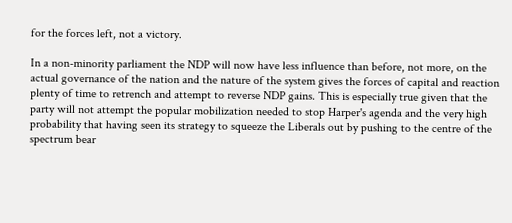for the forces left, not a victory.

In a non-minority parliament the NDP will now have less influence than before, not more, on the actual governance of the nation and the nature of the system gives the forces of capital and reaction plenty of time to retrench and attempt to reverse NDP gains. This is especially true given that the party will not attempt the popular mobilization needed to stop Harper's agenda and the very high probability that having seen its strategy to squeeze the Liberals out by pushing to the centre of the spectrum bear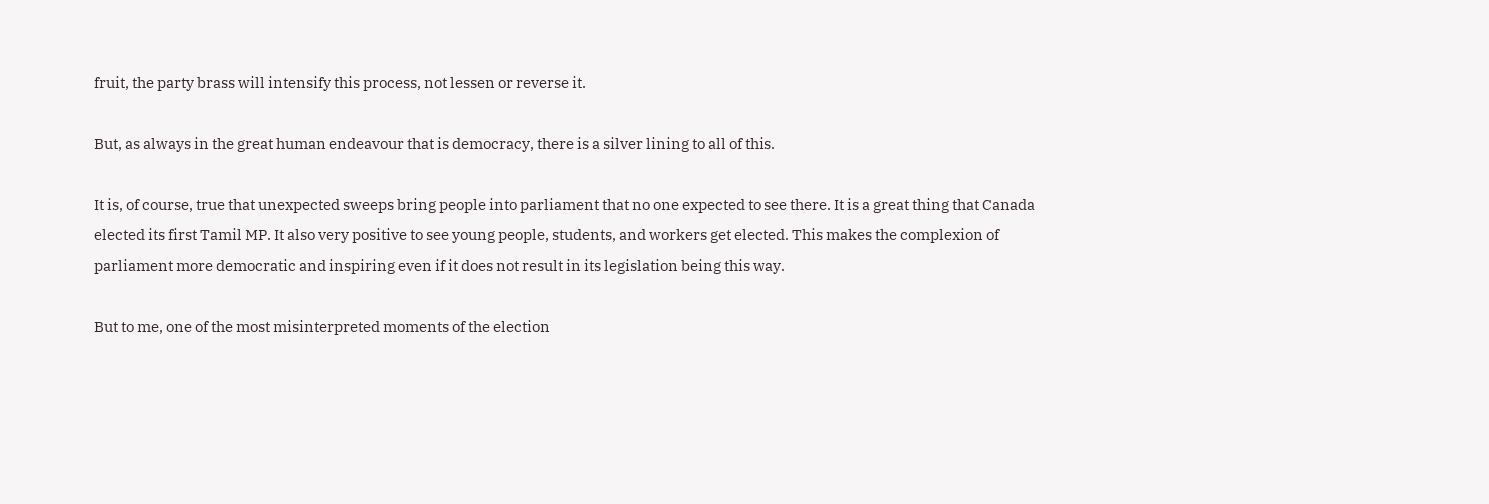fruit, the party brass will intensify this process, not lessen or reverse it.

But, as always in the great human endeavour that is democracy, there is a silver lining to all of this.

It is, of course, true that unexpected sweeps bring people into parliament that no one expected to see there. It is a great thing that Canada elected its first Tamil MP. It also very positive to see young people, students, and workers get elected. This makes the complexion of parliament more democratic and inspiring even if it does not result in its legislation being this way.

But to me, one of the most misinterpreted moments of the election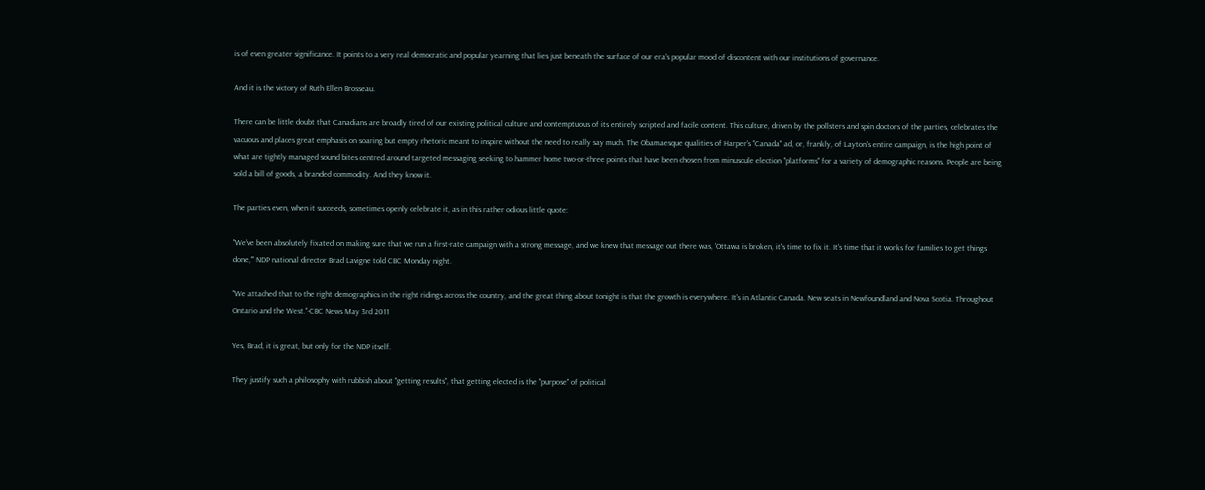is of even greater significance. It points to a very real democratic and popular yearning that lies just beneath the surface of our era's popular mood of discontent with our institutions of governance.

And it is the victory of Ruth Ellen Brosseau.

There can be little doubt that Canadians are broadly tired of our existing political culture and contemptuous of its entirely scripted and facile content. This culture, driven by the pollsters and spin doctors of the parties, celebrates the vacuous and places great emphasis on soaring but empty rhetoric meant to inspire without the need to really say much. The Obamaesque qualities of Harper's "Canada" ad, or, frankly, of Layton's entire campaign, is the high point of what are tightly managed sound bites centred around targeted messaging seeking to hammer home two-or-three points that have been chosen from minuscule election "platforms" for a variety of demographic reasons. People are being sold a bill of goods, a branded commodity. And they know it.

The parties even, when it succeeds, sometimes openly celebrate it, as in this rather odious little quote:

"We've been absolutely fixated on making sure that we run a first-rate campaign with a strong message, and we knew that message out there was, 'Ottawa is broken, it's time to fix it. It's time that it works for families to get things done,'" NDP national director Brad Lavigne told CBC Monday night.

"We attached that to the right demographics in the right ridings across the country, and the great thing about tonight is that the growth is everywhere. It's in Atlantic Canada. New seats in Newfoundland and Nova Scotia. Throughout Ontario and the West."-CBC News May 3rd 2011

Yes, Brad, it is great, but only for the NDP itself.

They justify such a philosophy with rubbish about "getting results", that getting elected is the "purpose" of political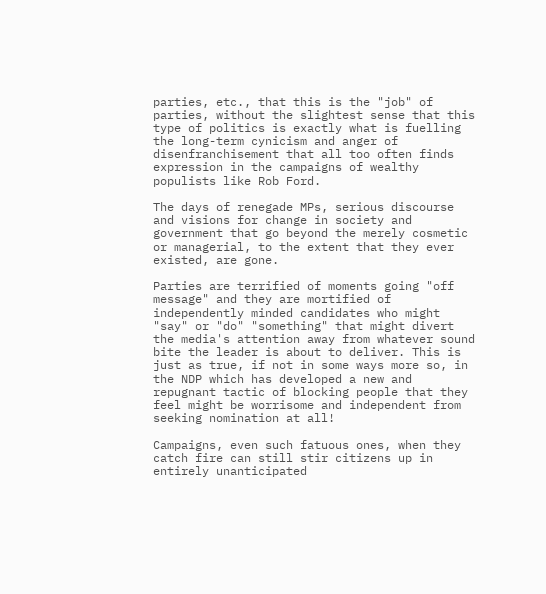parties, etc., that this is the "job" of parties, without the slightest sense that this type of politics is exactly what is fuelling the long-term cynicism and anger of disenfranchisement that all too often finds expression in the campaigns of wealthy populists like Rob Ford.

The days of renegade MPs, serious discourse and visions for change in society and government that go beyond the merely cosmetic or managerial, to the extent that they ever existed, are gone.

Parties are terrified of moments going "off message" and they are mortified of independently minded candidates who might "say" or "do" "something" that might divert the media's attention away from whatever sound bite the leader is about to deliver. This is just as true, if not in some ways more so, in the NDP which has developed a new and repugnant tactic of blocking people that they feel might be worrisome and independent from seeking nomination at all!

Campaigns, even such fatuous ones, when they catch fire can still stir citizens up in entirely unanticipated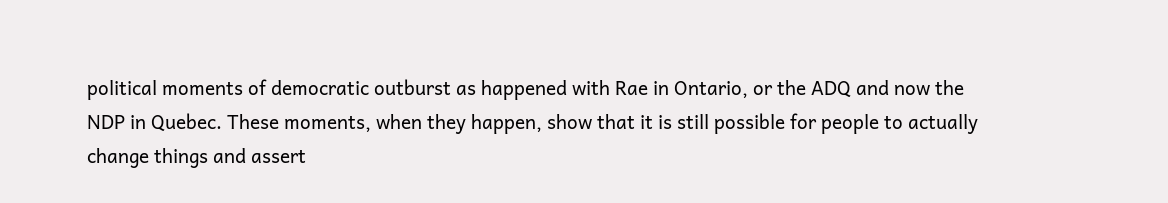political moments of democratic outburst as happened with Rae in Ontario, or the ADQ and now the NDP in Quebec. These moments, when they happen, show that it is still possible for people to actually change things and assert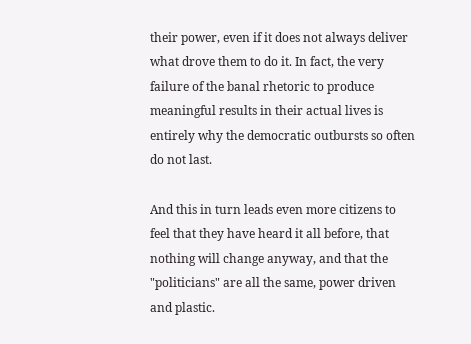their power, even if it does not always deliver what drove them to do it. In fact, the very failure of the banal rhetoric to produce meaningful results in their actual lives is entirely why the democratic outbursts so often do not last.

And this in turn leads even more citizens to feel that they have heard it all before, that nothing will change anyway, and that the "politicians" are all the same, power driven and plastic.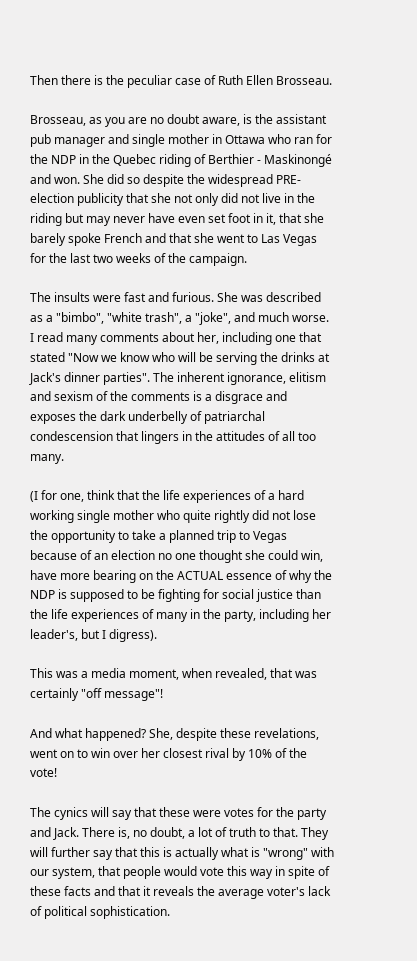Then there is the peculiar case of Ruth Ellen Brosseau.

Brosseau, as you are no doubt aware, is the assistant pub manager and single mother in Ottawa who ran for the NDP in the Quebec riding of Berthier - Maskinongé and won. She did so despite the widespread PRE-election publicity that she not only did not live in the riding but may never have even set foot in it, that she barely spoke French and that she went to Las Vegas for the last two weeks of the campaign.

The insults were fast and furious. She was described as a "bimbo", "white trash", a "joke", and much worse. I read many comments about her, including one that stated "Now we know who will be serving the drinks at Jack's dinner parties". The inherent ignorance, elitism and sexism of the comments is a disgrace and exposes the dark underbelly of patriarchal condescension that lingers in the attitudes of all too many.

(I for one, think that the life experiences of a hard working single mother who quite rightly did not lose the opportunity to take a planned trip to Vegas because of an election no one thought she could win, have more bearing on the ACTUAL essence of why the NDP is supposed to be fighting for social justice than the life experiences of many in the party, including her leader's, but I digress).

This was a media moment, when revealed, that was certainly "off message"!

And what happened? She, despite these revelations, went on to win over her closest rival by 10% of the vote!

The cynics will say that these were votes for the party and Jack. There is, no doubt, a lot of truth to that. They will further say that this is actually what is "wrong" with our system, that people would vote this way in spite of these facts and that it reveals the average voter's lack of political sophistication.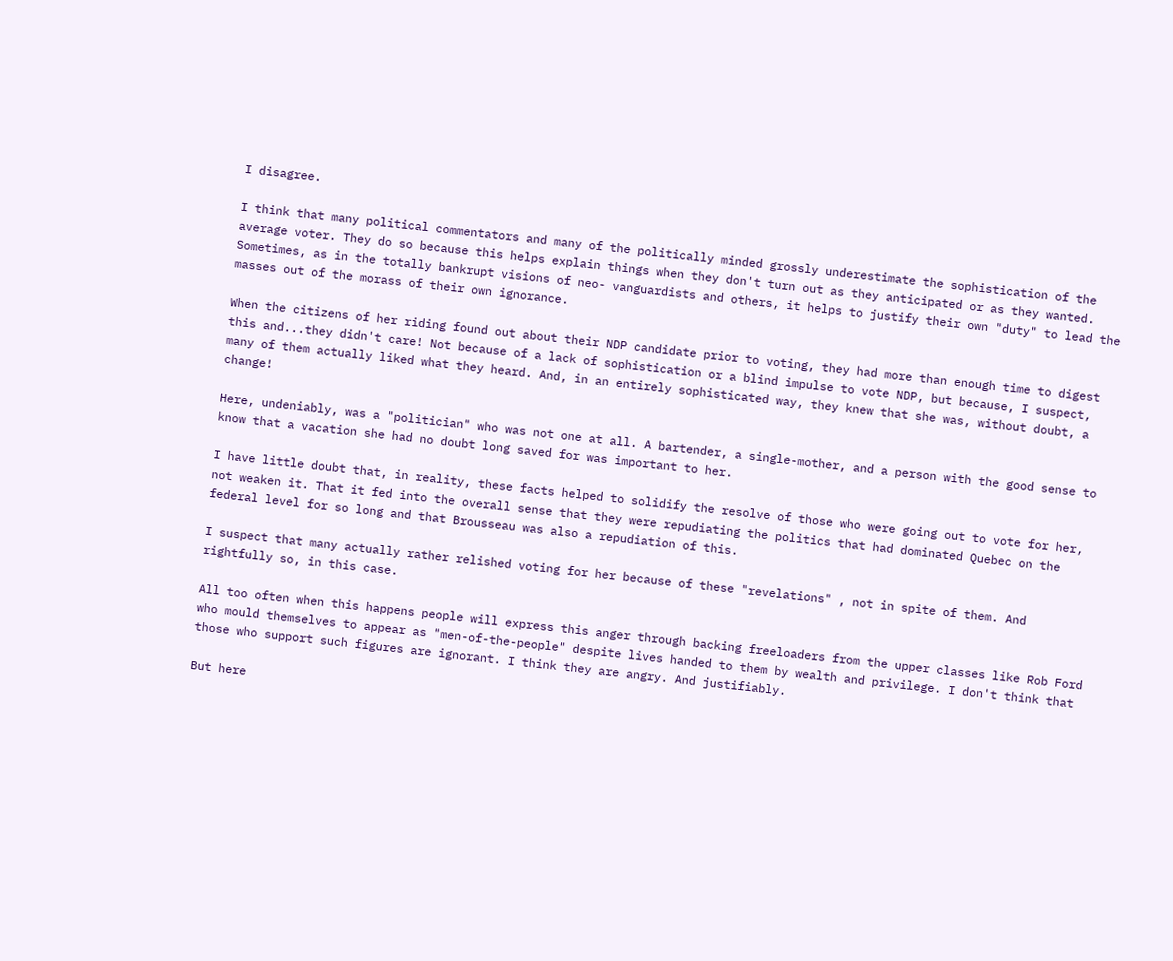I disagree.

I think that many political commentators and many of the politically minded grossly underestimate the sophistication of the average voter. They do so because this helps explain things when they don't turn out as they anticipated or as they wanted. Sometimes, as in the totally bankrupt visions of neo- vanguardists and others, it helps to justify their own "duty" to lead the masses out of the morass of their own ignorance.

When the citizens of her riding found out about their NDP candidate prior to voting, they had more than enough time to digest this and...they didn't care! Not because of a lack of sophistication or a blind impulse to vote NDP, but because, I suspect, many of them actually liked what they heard. And, in an entirely sophisticated way, they knew that she was, without doubt, a change!

Here, undeniably, was a "politician" who was not one at all. A bartender, a single-mother, and a person with the good sense to know that a vacation she had no doubt long saved for was important to her.

I have little doubt that, in reality, these facts helped to solidify the resolve of those who were going out to vote for her, not weaken it. That it fed into the overall sense that they were repudiating the politics that had dominated Quebec on the federal level for so long and that Brousseau was also a repudiation of this.

I suspect that many actually rather relished voting for her because of these "revelations" , not in spite of them. And rightfully so, in this case.

All too often when this happens people will express this anger through backing freeloaders from the upper classes like Rob Ford who mould themselves to appear as "men-of-the-people" despite lives handed to them by wealth and privilege. I don't think that those who support such figures are ignorant. I think they are angry. And justifiably.

But here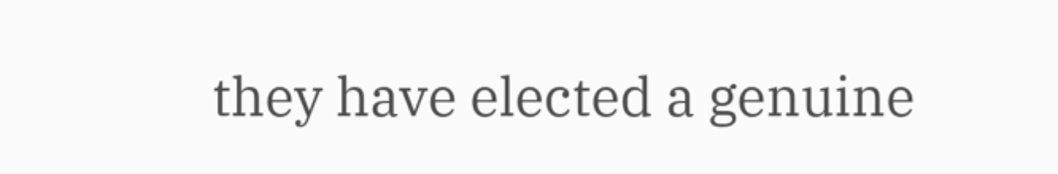they have elected a genuine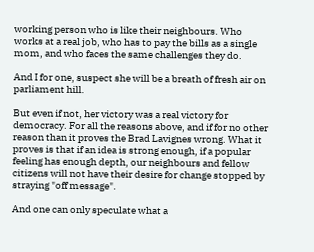working person who is like their neighbours. Who works at a real job, who has to pay the bills as a single mom, and who faces the same challenges they do.

And I for one, suspect she will be a breath of fresh air on parliament hill.

But even if not, her victory was a real victory for democracy. For all the reasons above, and if for no other reason than it proves the Brad Lavignes wrong. What it proves is that if an idea is strong enough, if a popular feeling has enough depth, our neighbours and fellow citizens will not have their desire for change stopped by straying "off message".

And one can only speculate what a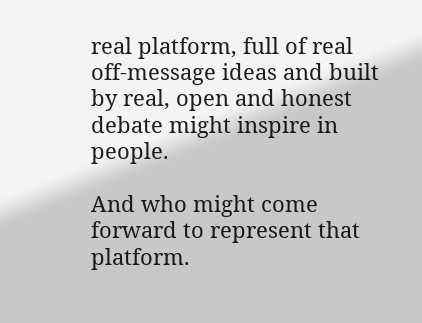real platform, full of real off-message ideas and built by real, open and honest debate might inspire in people.

And who might come forward to represent that platform.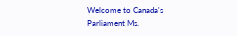Welcome to Canada's Parliament Ms.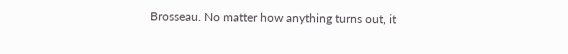Brosseau. No matter how anything turns out, it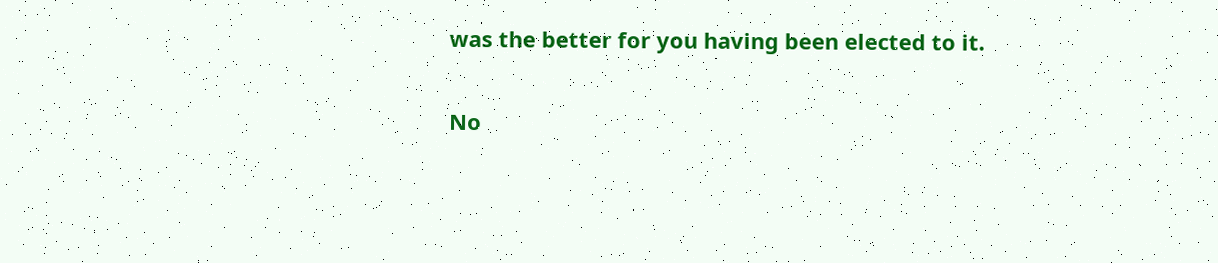was the better for you having been elected to it.

No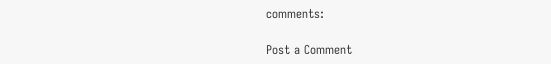comments:

Post a Comment